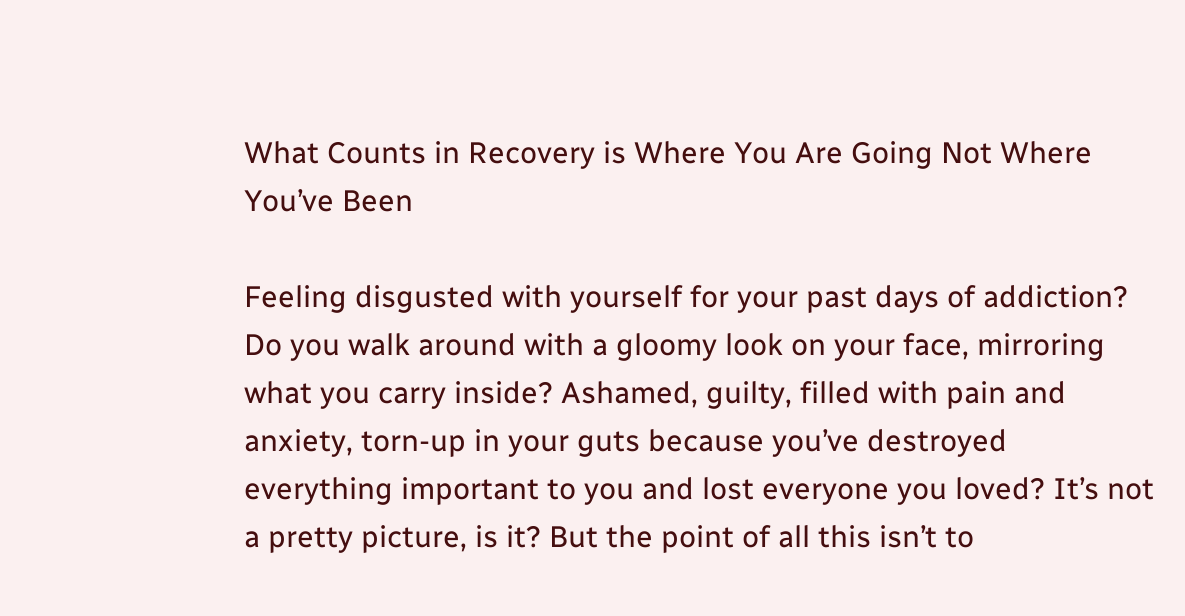What Counts in Recovery is Where You Are Going Not Where You’ve Been

Feeling disgusted with yourself for your past days of addiction? Do you walk around with a gloomy look on your face, mirroring what you carry inside? Ashamed, guilty, filled with pain and anxiety, torn-up in your guts because you’ve destroyed everything important to you and lost everyone you loved? It’s not a pretty picture, is it? But the point of all this isn’t to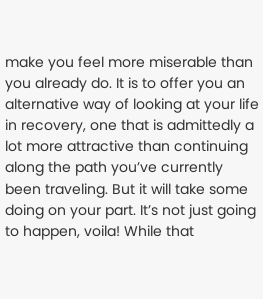make you feel more miserable than you already do. It is to offer you an alternative way of looking at your life in recovery, one that is admittedly a lot more attractive than continuing along the path you’ve currently been traveling. But it will take some doing on your part. It’s not just going to happen, voila! While that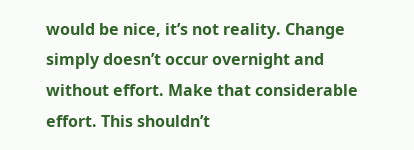would be nice, it’s not reality. Change simply doesn’t occur overnight and without effort. Make that considerable effort. This shouldn’t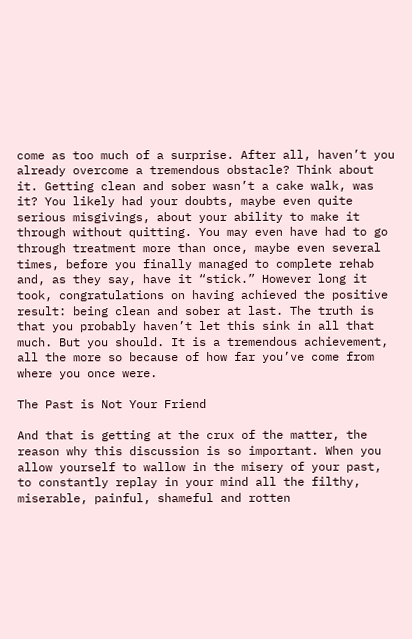come as too much of a surprise. After all, haven’t you already overcome a tremendous obstacle? Think about it. Getting clean and sober wasn’t a cake walk, was it? You likely had your doubts, maybe even quite serious misgivings, about your ability to make it through without quitting. You may even have had to go through treatment more than once, maybe even several times, before you finally managed to complete rehab and, as they say, have it “stick.” However long it took, congratulations on having achieved the positive result: being clean and sober at last. The truth is that you probably haven’t let this sink in all that much. But you should. It is a tremendous achievement, all the more so because of how far you’ve come from where you once were.

The Past is Not Your Friend

And that is getting at the crux of the matter, the reason why this discussion is so important. When you allow yourself to wallow in the misery of your past, to constantly replay in your mind all the filthy, miserable, painful, shameful and rotten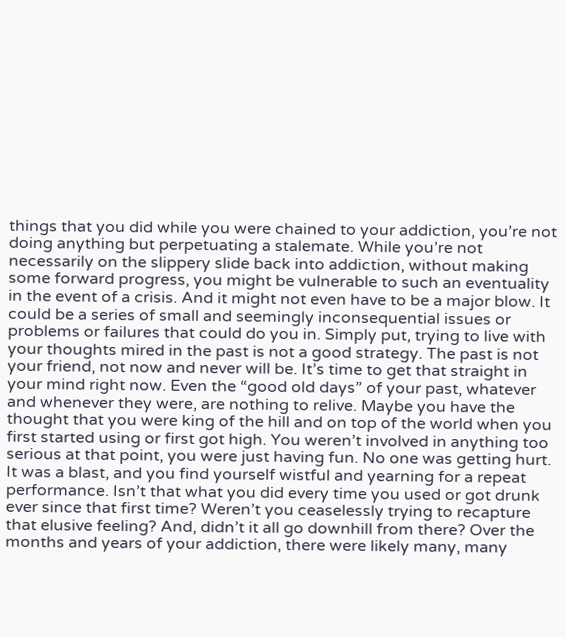things that you did while you were chained to your addiction, you’re not doing anything but perpetuating a stalemate. While you’re not necessarily on the slippery slide back into addiction, without making some forward progress, you might be vulnerable to such an eventuality in the event of a crisis. And it might not even have to be a major blow. It could be a series of small and seemingly inconsequential issues or problems or failures that could do you in. Simply put, trying to live with your thoughts mired in the past is not a good strategy. The past is not your friend, not now and never will be. It’s time to get that straight in your mind right now. Even the “good old days” of your past, whatever and whenever they were, are nothing to relive. Maybe you have the thought that you were king of the hill and on top of the world when you first started using or first got high. You weren’t involved in anything too serious at that point, you were just having fun. No one was getting hurt. It was a blast, and you find yourself wistful and yearning for a repeat performance. Isn’t that what you did every time you used or got drunk ever since that first time? Weren’t you ceaselessly trying to recapture that elusive feeling? And, didn’t it all go downhill from there? Over the months and years of your addiction, there were likely many, many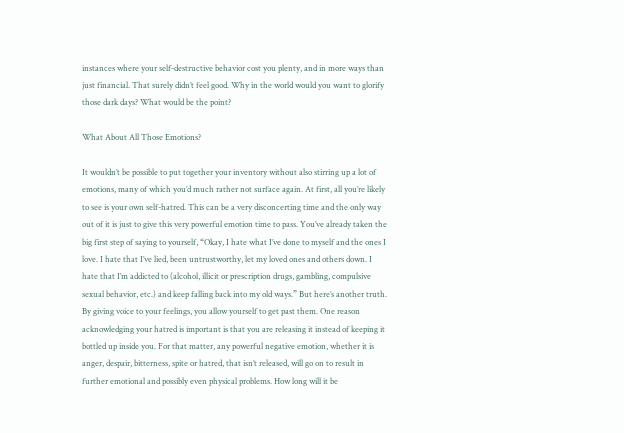instances where your self-destructive behavior cost you plenty, and in more ways than just financial. That surely didn’t feel good. Why in the world would you want to glorify those dark days? What would be the point?

What About All Those Emotions?

It wouldn’t be possible to put together your inventory without also stirring up a lot of emotions, many of which you’d much rather not surface again. At first, all you’re likely to see is your own self-hatred. This can be a very disconcerting time and the only way out of it is just to give this very powerful emotion time to pass. You’ve already taken the big first step of saying to yourself, “Okay, I hate what I’ve done to myself and the ones I love. I hate that I’ve lied, been untrustworthy, let my loved ones and others down. I hate that I’m addicted to (alcohol, illicit or prescription drugs, gambling, compulsive sexual behavior, etc.) and keep falling back into my old ways.” But here’s another truth. By giving voice to your feelings, you allow yourself to get past them. One reason acknowledging your hatred is important is that you are releasing it instead of keeping it bottled up inside you. For that matter, any powerful negative emotion, whether it is anger, despair, bitterness, spite or hatred, that isn’t released, will go on to result in further emotional and possibly even physical problems. How long will it be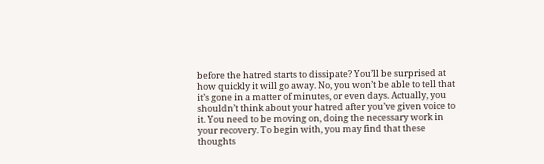before the hatred starts to dissipate? You’ll be surprised at how quickly it will go away. No, you won’t be able to tell that it’s gone in a matter of minutes, or even days. Actually, you shouldn’t think about your hatred after you’ve given voice to it. You need to be moving on, doing the necessary work in your recovery. To begin with, you may find that these thoughts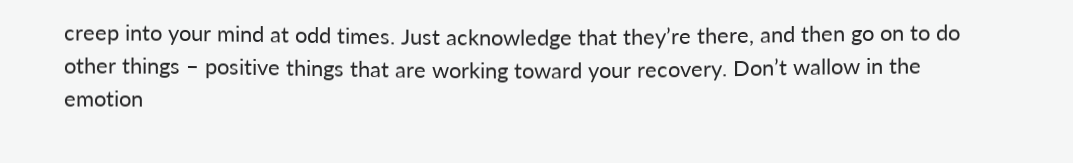creep into your mind at odd times. Just acknowledge that they’re there, and then go on to do other things – positive things that are working toward your recovery. Don’t wallow in the emotion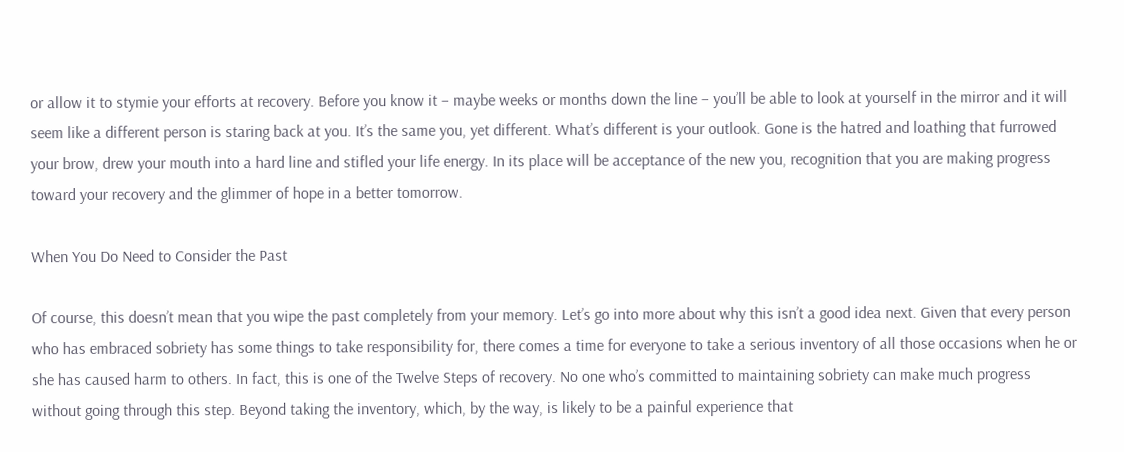or allow it to stymie your efforts at recovery. Before you know it – maybe weeks or months down the line – you’ll be able to look at yourself in the mirror and it will seem like a different person is staring back at you. It’s the same you, yet different. What’s different is your outlook. Gone is the hatred and loathing that furrowed your brow, drew your mouth into a hard line and stifled your life energy. In its place will be acceptance of the new you, recognition that you are making progress toward your recovery and the glimmer of hope in a better tomorrow.

When You Do Need to Consider the Past

Of course, this doesn’t mean that you wipe the past completely from your memory. Let’s go into more about why this isn’t a good idea next. Given that every person who has embraced sobriety has some things to take responsibility for, there comes a time for everyone to take a serious inventory of all those occasions when he or she has caused harm to others. In fact, this is one of the Twelve Steps of recovery. No one who’s committed to maintaining sobriety can make much progress without going through this step. Beyond taking the inventory, which, by the way, is likely to be a painful experience that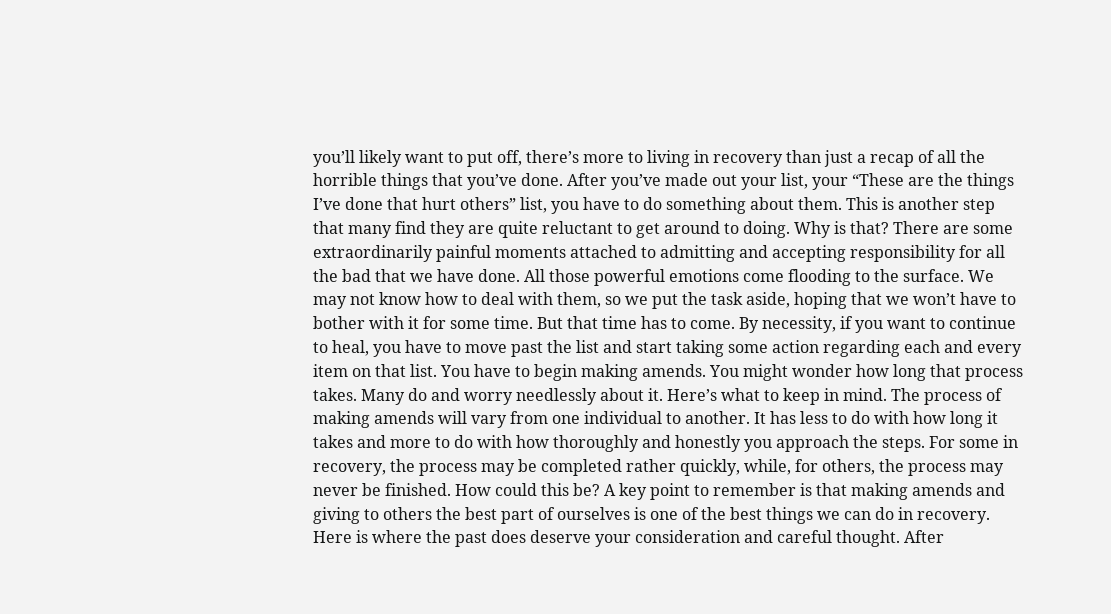you’ll likely want to put off, there’s more to living in recovery than just a recap of all the horrible things that you’ve done. After you’ve made out your list, your “These are the things I’ve done that hurt others” list, you have to do something about them. This is another step that many find they are quite reluctant to get around to doing. Why is that? There are some extraordinarily painful moments attached to admitting and accepting responsibility for all the bad that we have done. All those powerful emotions come flooding to the surface. We may not know how to deal with them, so we put the task aside, hoping that we won’t have to bother with it for some time. But that time has to come. By necessity, if you want to continue to heal, you have to move past the list and start taking some action regarding each and every item on that list. You have to begin making amends. You might wonder how long that process takes. Many do and worry needlessly about it. Here’s what to keep in mind. The process of making amends will vary from one individual to another. It has less to do with how long it takes and more to do with how thoroughly and honestly you approach the steps. For some in recovery, the process may be completed rather quickly, while, for others, the process may never be finished. How could this be? A key point to remember is that making amends and giving to others the best part of ourselves is one of the best things we can do in recovery. Here is where the past does deserve your consideration and careful thought. After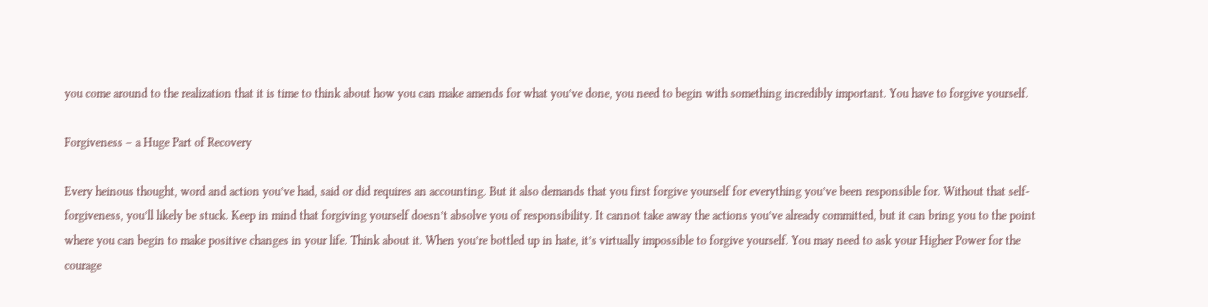you come around to the realization that it is time to think about how you can make amends for what you’ve done, you need to begin with something incredibly important. You have to forgive yourself.

Forgiveness – a Huge Part of Recovery

Every heinous thought, word and action you’ve had, said or did requires an accounting. But it also demands that you first forgive yourself for everything you’ve been responsible for. Without that self-forgiveness, you’ll likely be stuck. Keep in mind that forgiving yourself doesn’t absolve you of responsibility. It cannot take away the actions you’ve already committed, but it can bring you to the point where you can begin to make positive changes in your life. Think about it. When you’re bottled up in hate, it’s virtually impossible to forgive yourself. You may need to ask your Higher Power for the courage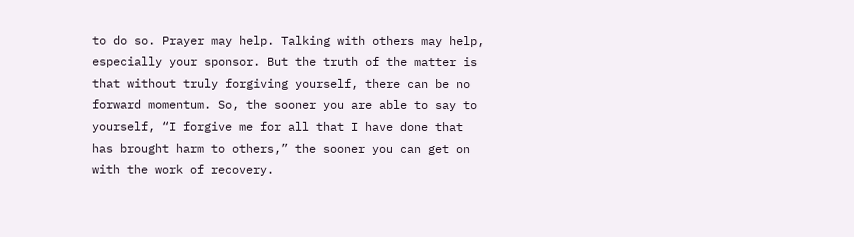to do so. Prayer may help. Talking with others may help, especially your sponsor. But the truth of the matter is that without truly forgiving yourself, there can be no forward momentum. So, the sooner you are able to say to yourself, “I forgive me for all that I have done that has brought harm to others,” the sooner you can get on with the work of recovery.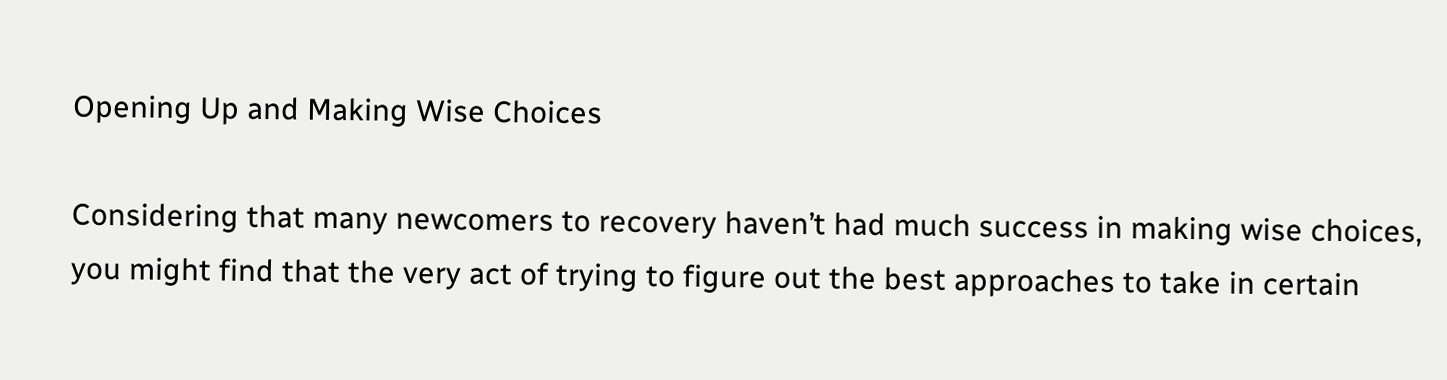Opening Up and Making Wise Choices

Considering that many newcomers to recovery haven’t had much success in making wise choices, you might find that the very act of trying to figure out the best approaches to take in certain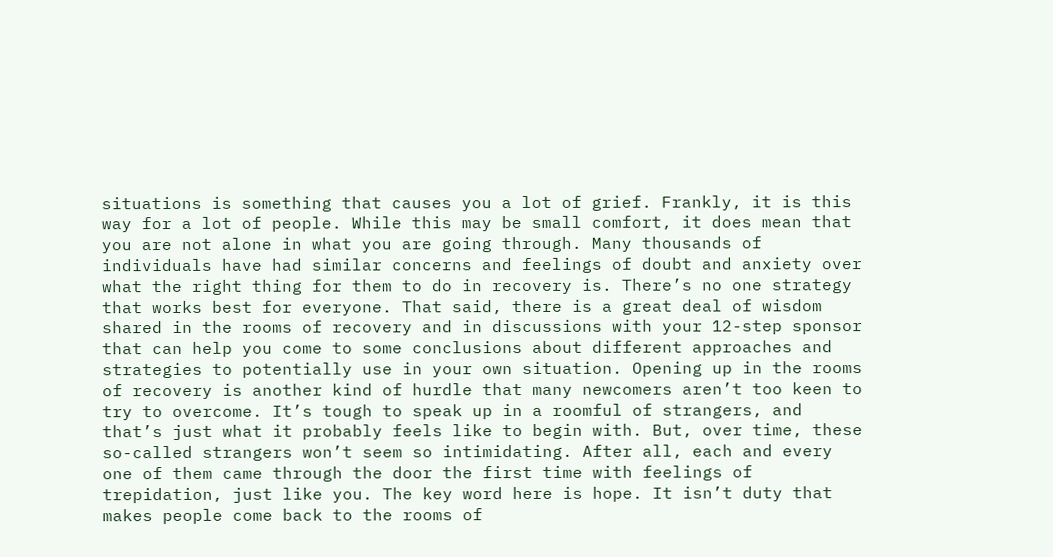situations is something that causes you a lot of grief. Frankly, it is this way for a lot of people. While this may be small comfort, it does mean that you are not alone in what you are going through. Many thousands of individuals have had similar concerns and feelings of doubt and anxiety over what the right thing for them to do in recovery is. There’s no one strategy that works best for everyone. That said, there is a great deal of wisdom shared in the rooms of recovery and in discussions with your 12-step sponsor that can help you come to some conclusions about different approaches and strategies to potentially use in your own situation. Opening up in the rooms of recovery is another kind of hurdle that many newcomers aren’t too keen to try to overcome. It’s tough to speak up in a roomful of strangers, and that’s just what it probably feels like to begin with. But, over time, these so-called strangers won’t seem so intimidating. After all, each and every one of them came through the door the first time with feelings of trepidation, just like you. The key word here is hope. It isn’t duty that makes people come back to the rooms of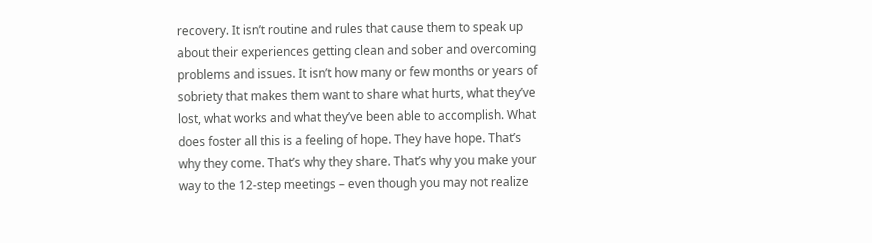recovery. It isn’t routine and rules that cause them to speak up about their experiences getting clean and sober and overcoming problems and issues. It isn’t how many or few months or years of sobriety that makes them want to share what hurts, what they’ve lost, what works and what they’ve been able to accomplish. What does foster all this is a feeling of hope. They have hope. That’s why they come. That’s why they share. That’s why you make your way to the 12-step meetings – even though you may not realize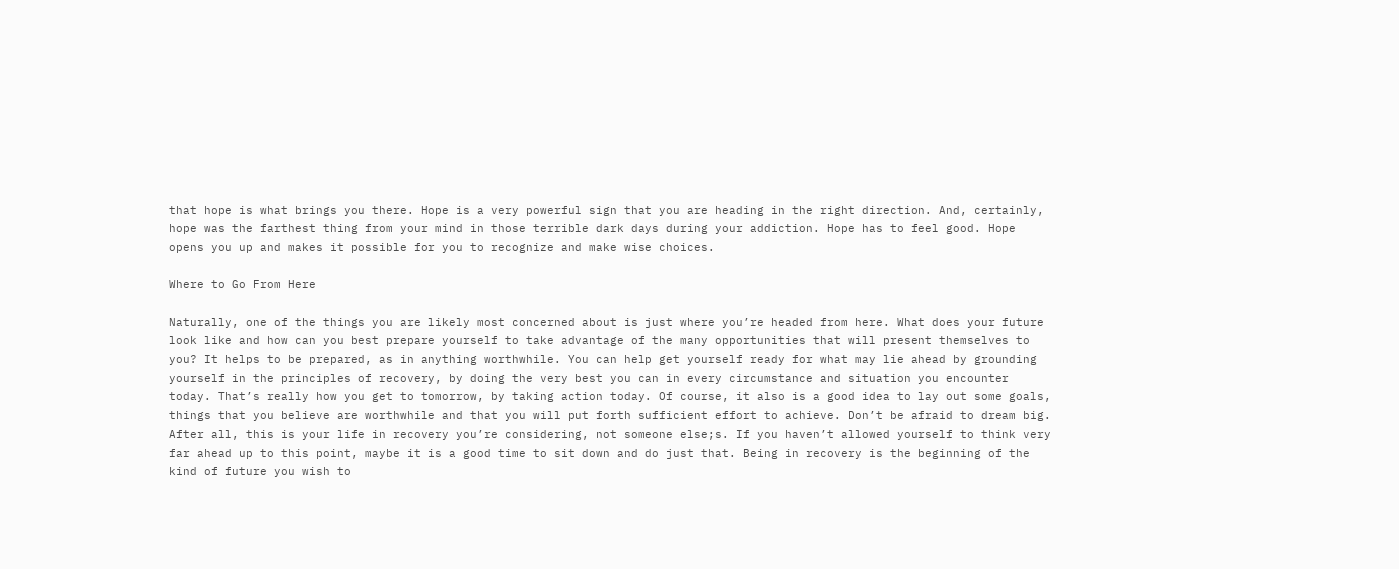that hope is what brings you there. Hope is a very powerful sign that you are heading in the right direction. And, certainly, hope was the farthest thing from your mind in those terrible dark days during your addiction. Hope has to feel good. Hope opens you up and makes it possible for you to recognize and make wise choices.

Where to Go From Here

Naturally, one of the things you are likely most concerned about is just where you’re headed from here. What does your future look like and how can you best prepare yourself to take advantage of the many opportunities that will present themselves to you? It helps to be prepared, as in anything worthwhile. You can help get yourself ready for what may lie ahead by grounding yourself in the principles of recovery, by doing the very best you can in every circumstance and situation you encounter today. That’s really how you get to tomorrow, by taking action today. Of course, it also is a good idea to lay out some goals, things that you believe are worthwhile and that you will put forth sufficient effort to achieve. Don’t be afraid to dream big. After all, this is your life in recovery you’re considering, not someone else;s. If you haven’t allowed yourself to think very far ahead up to this point, maybe it is a good time to sit down and do just that. Being in recovery is the beginning of the kind of future you wish to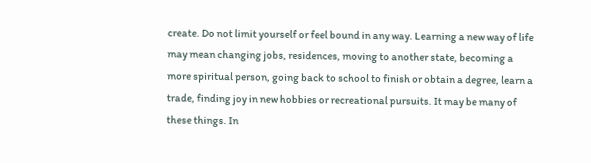create. Do not limit yourself or feel bound in any way. Learning a new way of life may mean changing jobs, residences, moving to another state, becoming a more spiritual person, going back to school to finish or obtain a degree, learn a trade, finding joy in new hobbies or recreational pursuits. It may be many of these things. In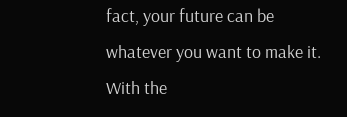fact, your future can be whatever you want to make it. With the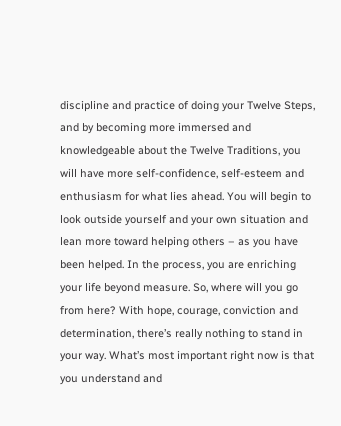discipline and practice of doing your Twelve Steps, and by becoming more immersed and knowledgeable about the Twelve Traditions, you will have more self-confidence, self-esteem and enthusiasm for what lies ahead. You will begin to look outside yourself and your own situation and lean more toward helping others – as you have been helped. In the process, you are enriching your life beyond measure. So, where will you go from here? With hope, courage, conviction and determination, there’s really nothing to stand in your way. What’s most important right now is that you understand and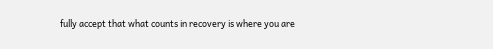fully accept that what counts in recovery is where you are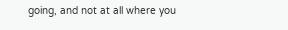going, and not at all where you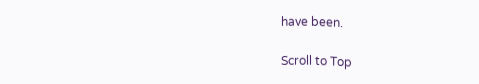have been.

Scroll to Top